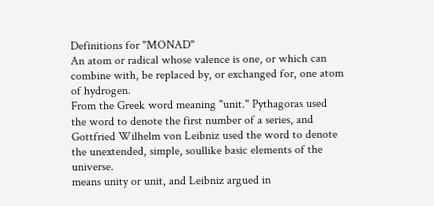Definitions for "MONAD"
An atom or radical whose valence is one, or which can combine with, be replaced by, or exchanged for, one atom of hydrogen.
From the Greek word meaning "unit." Pythagoras used the word to denote the first number of a series, and Gottfried Wilhelm von Leibniz used the word to denote the unextended, simple, soullike basic elements of the universe.
means unity or unit, and Leibniz argued in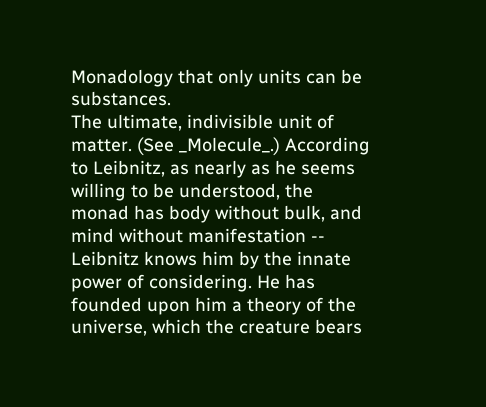Monadology that only units can be substances.
The ultimate, indivisible unit of matter. (See _Molecule_.) According to Leibnitz, as nearly as he seems willing to be understood, the monad has body without bulk, and mind without manifestation -- Leibnitz knows him by the innate power of considering. He has founded upon him a theory of the universe, which the creature bears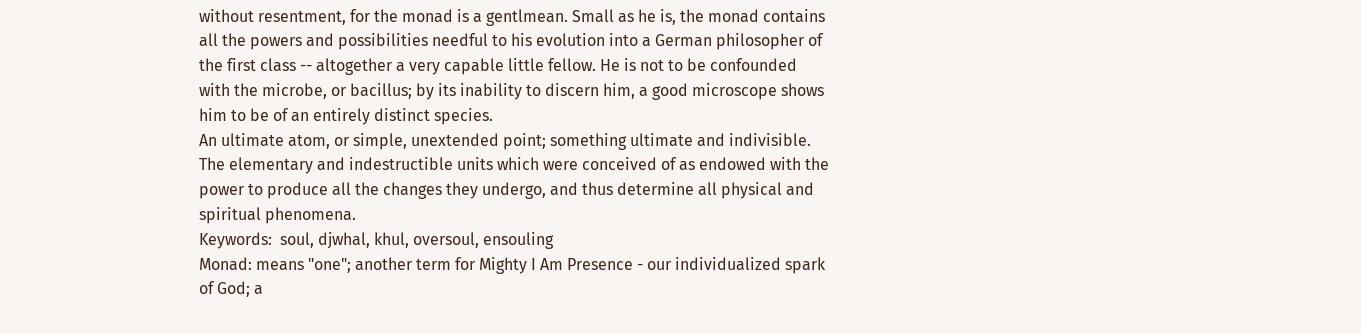without resentment, for the monad is a gentlmean. Small as he is, the monad contains all the powers and possibilities needful to his evolution into a German philosopher of the first class -- altogether a very capable little fellow. He is not to be confounded with the microbe, or bacillus; by its inability to discern him, a good microscope shows him to be of an entirely distinct species.
An ultimate atom, or simple, unextended point; something ultimate and indivisible.
The elementary and indestructible units which were conceived of as endowed with the power to produce all the changes they undergo, and thus determine all physical and spiritual phenomena.
Keywords:  soul, djwhal, khul, oversoul, ensouling
Monad: means "one"; another term for Mighty I Am Presence - our individualized spark of God; a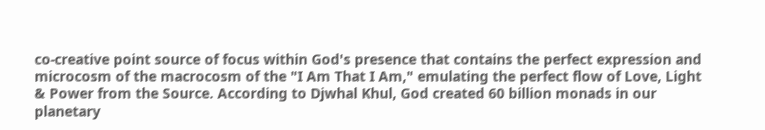co-creative point source of focus within God's presence that contains the perfect expression and microcosm of the macrocosm of the "I Am That I Am," emulating the perfect flow of Love, Light & Power from the Source. According to Djwhal Khul, God created 60 billion monads in our planetary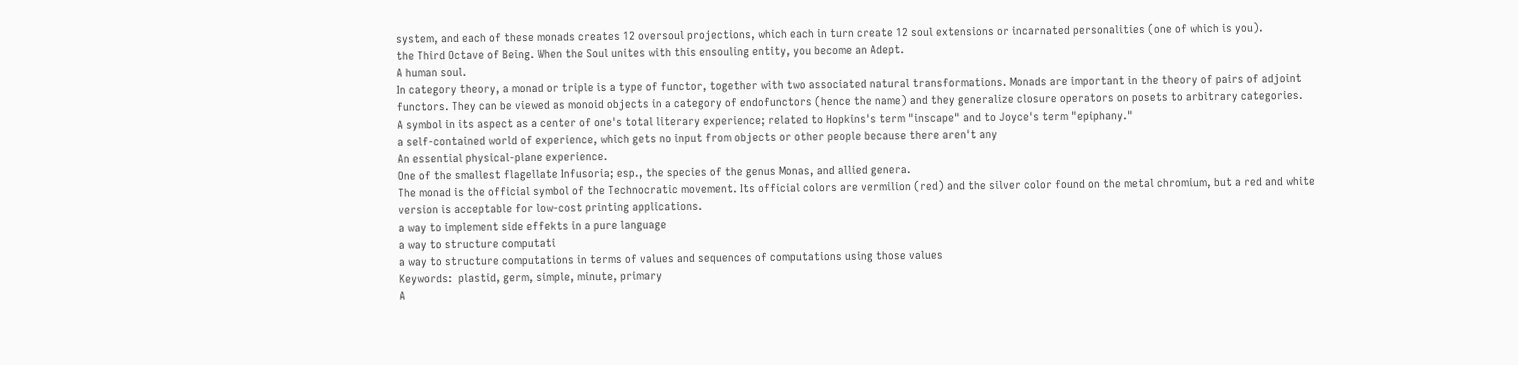system, and each of these monads creates 12 oversoul projections, which each in turn create 12 soul extensions or incarnated personalities (one of which is you).
the Third Octave of Being. When the Soul unites with this ensouling entity, you become an Adept.
A human soul.
In category theory, a monad or triple is a type of functor, together with two associated natural transformations. Monads are important in the theory of pairs of adjoint functors. They can be viewed as monoid objects in a category of endofunctors (hence the name) and they generalize closure operators on posets to arbitrary categories.
A symbol in its aspect as a center of one's total literary experience; related to Hopkins's term "inscape" and to Joyce's term "epiphany."
a self-contained world of experience, which gets no input from objects or other people because there aren't any
An essential physical-plane experience.
One of the smallest flagellate Infusoria; esp., the species of the genus Monas, and allied genera.
The monad is the official symbol of the Technocratic movement. Its official colors are vermilion (red) and the silver color found on the metal chromium, but a red and white version is acceptable for low-cost printing applications.
a way to implement side effekts in a pure language
a way to structure computati
a way to structure computations in terms of values and sequences of computations using those values
Keywords:  plastid, germ, simple, minute, primary
A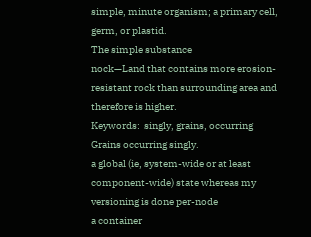simple, minute organism; a primary cell, germ, or plastid.
The simple substance
nock—Land that contains more erosion-resistant rock than surrounding area and therefore is higher.
Keywords:  singly, grains, occurring
Grains occurring singly.
a global (ie, system-wide or at least component-wide) state whereas my versioning is done per-node
a container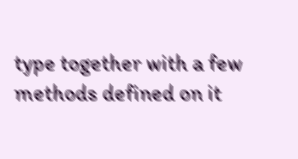type together with a few methods defined on it